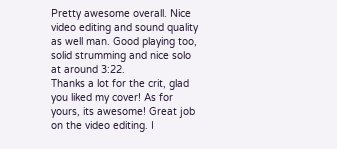Pretty awesome overall. Nice video editing and sound quality as well man. Good playing too, solid strumming and nice solo at around 3:22.
Thanks a lot for the crit, glad you liked my cover! As for yours, its awesome! Great job on the video editing. I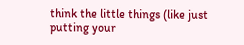think the little things (like just putting your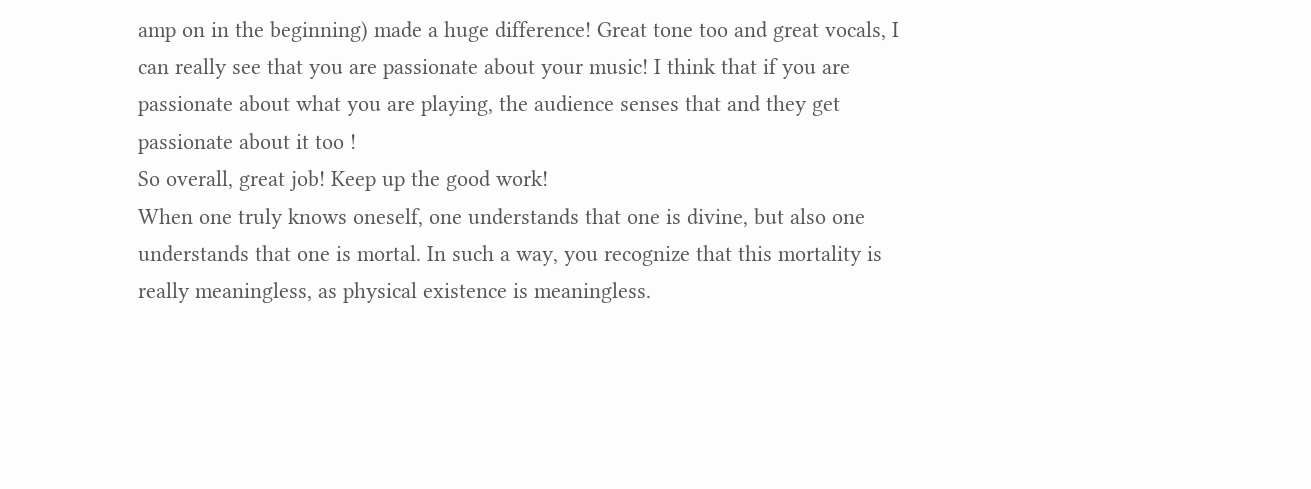amp on in the beginning) made a huge difference! Great tone too and great vocals, I can really see that you are passionate about your music! I think that if you are passionate about what you are playing, the audience senses that and they get passionate about it too !
So overall, great job! Keep up the good work!
When one truly knows oneself, one understands that one is divine, but also one understands that one is mortal. In such a way, you recognize that this mortality is really meaningless, as physical existence is meaningless.